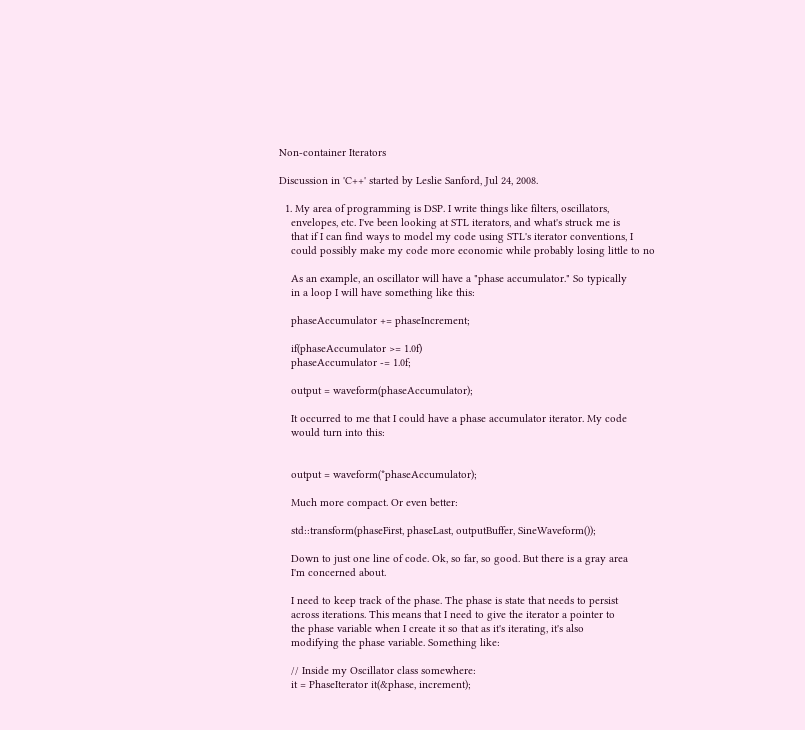Non-container Iterators

Discussion in 'C++' started by Leslie Sanford, Jul 24, 2008.

  1. My area of programming is DSP. I write things like filters, oscillators,
    envelopes, etc. I've been looking at STL iterators, and what's struck me is
    that if I can find ways to model my code using STL's iterator conventions, I
    could possibly make my code more economic while probably losing little to no

    As an example, an oscillator will have a "phase accumulator." So typically
    in a loop I will have something like this:

    phaseAccumulator += phaseIncrement;

    if(phaseAccumulator >= 1.0f)
    phaseAccumulator -= 1.0f;

    output = waveform(phaseAccumulator);

    It occurred to me that I could have a phase accumulator iterator. My code
    would turn into this:


    output = waveform(*phaseAccumulator);

    Much more compact. Or even better:

    std::transform(phaseFirst, phaseLast, outputBuffer, SineWaveform());

    Down to just one line of code. Ok, so far, so good. But there is a gray area
    I'm concerned about.

    I need to keep track of the phase. The phase is state that needs to persist
    across iterations. This means that I need to give the iterator a pointer to
    the phase variable when I create it so that as it's iterating, it's also
    modifying the phase variable. Something like:

    // Inside my Oscillator class somewhere:
    it = PhaseIterator it(&phase, increment);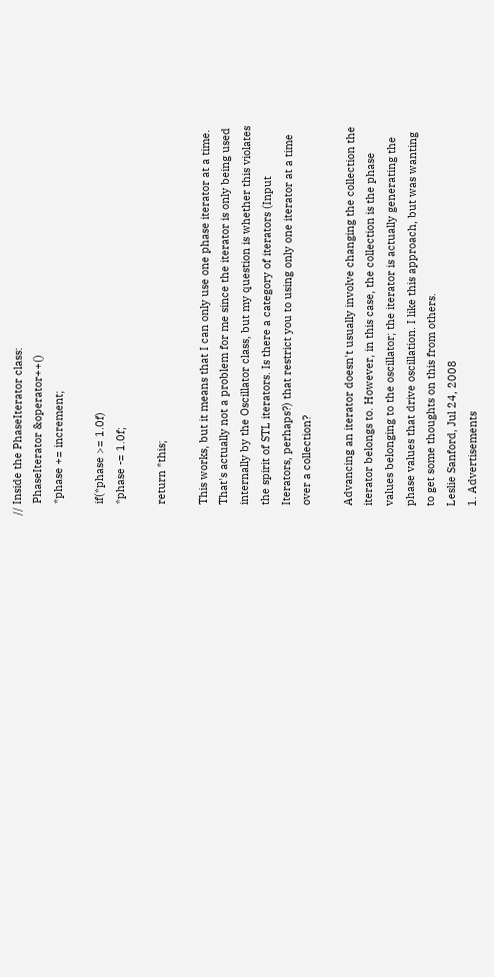// Inside the PhaseIterator class:
    PhaseIterator &operator++()
    *phase += increment;

    if(*phase >= 1.0f)
    *phase -= 1.0f;

    return *this;

    This works, but it means that I can only use one phase iterator at a time.
    That's actually not a problem for me since the iterator is only being used
    internally by the Oscillator class, but my question is whether this violates
    the spirit of STL iterators. Is there a category of iterators (Input
    Iterators, perhaps?) that restrict you to using only one iterator at a time
    over a collection?

    Advancing an iterator doesn't usually involve changing the collection the
    iterator belongs to. However, in this case, the collection is the phase
    values belonging to the oscillator; the iterator is actually generating the
    phase values that drive oscillation. I like this approach, but was wanting
    to get some thoughts on this from others.
    Leslie Sanford, Jul 24, 2008
    1. Advertisements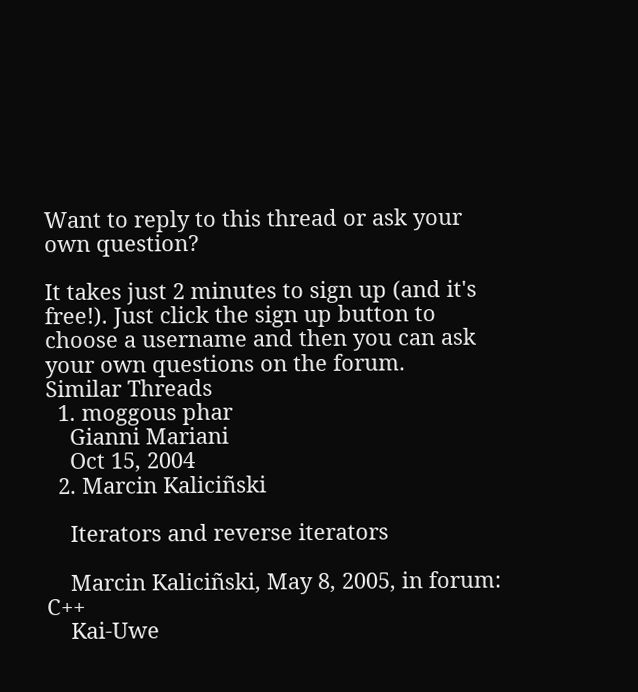Want to reply to this thread or ask your own question?

It takes just 2 minutes to sign up (and it's free!). Just click the sign up button to choose a username and then you can ask your own questions on the forum.
Similar Threads
  1. moggous phar
    Gianni Mariani
    Oct 15, 2004
  2. Marcin Kaliciñski

    Iterators and reverse iterators

    Marcin Kaliciñski, May 8, 2005, in forum: C++
    Kai-Uwe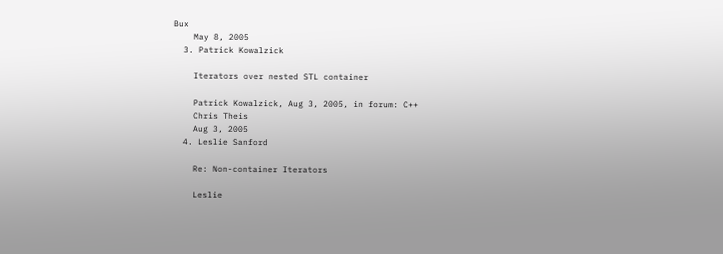Bux
    May 8, 2005
  3. Patrick Kowalzick

    Iterators over nested STL container

    Patrick Kowalzick, Aug 3, 2005, in forum: C++
    Chris Theis
    Aug 3, 2005
  4. Leslie Sanford

    Re: Non-container Iterators

    Leslie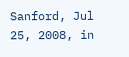Sanford, Jul 25, 2008, in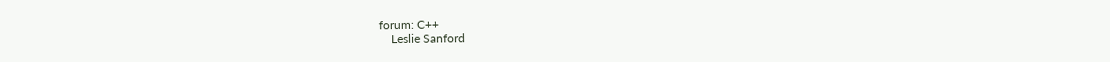forum: C++
    Leslie Sanford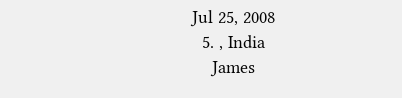Jul 25, 2008
  5. , India
    James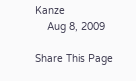Kanze
    Aug 8, 2009

Share This Page